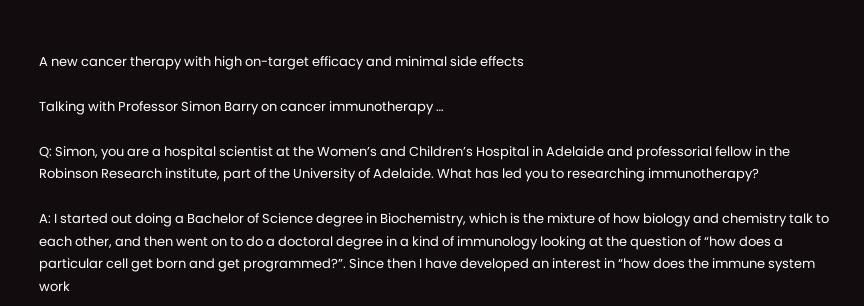A new cancer therapy with high on-target efficacy and minimal side effects

Talking with Professor Simon Barry on cancer immunotherapy …

Q: Simon, you are a hospital scientist at the Women’s and Children’s Hospital in Adelaide and professorial fellow in the Robinson Research institute, part of the University of Adelaide. What has led you to researching immunotherapy?

A: I started out doing a Bachelor of Science degree in Biochemistry, which is the mixture of how biology and chemistry talk to each other, and then went on to do a doctoral degree in a kind of immunology looking at the question of “how does a particular cell get born and get programmed?”. Since then I have developed an interest in “how does the immune system work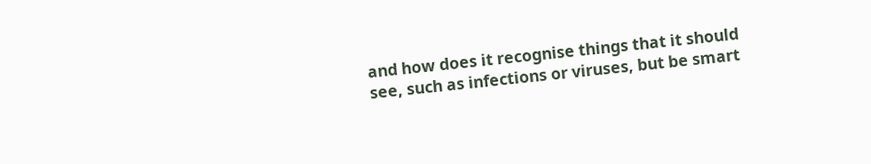and how does it recognise things that it should see, such as infections or viruses, but be smart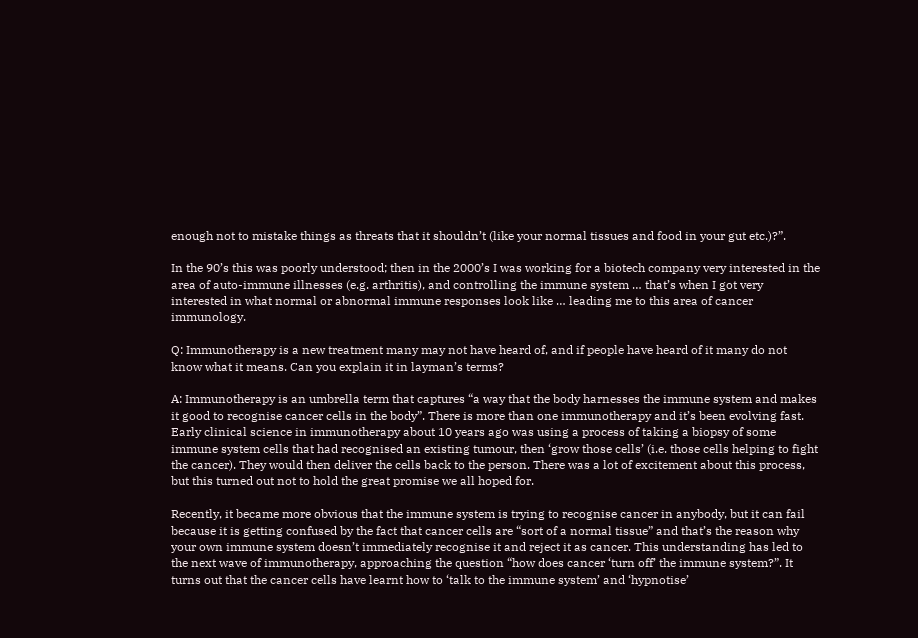enough not to mistake things as threats that it shouldn’t (like your normal tissues and food in your gut etc.)?”.

In the 90’s this was poorly understood; then in the 2000’s I was working for a biotech company very interested in the area of auto-immune illnesses (e.g. arthritis), and controlling the immune system … that’s when I got very interested in what normal or abnormal immune responses look like … leading me to this area of cancer immunology.

Q: Immunotherapy is a new treatment many may not have heard of, and if people have heard of it many do not know what it means. Can you explain it in layman’s terms?

A: Immunotherapy is an umbrella term that captures “a way that the body harnesses the immune system and makes it good to recognise cancer cells in the body”. There is more than one immunotherapy and it’s been evolving fast. Early clinical science in immunotherapy about 10 years ago was using a process of taking a biopsy of some immune system cells that had recognised an existing tumour, then ‘grow those cells’ (i.e. those cells helping to fight the cancer). They would then deliver the cells back to the person. There was a lot of excitement about this process, but this turned out not to hold the great promise we all hoped for.

Recently, it became more obvious that the immune system is trying to recognise cancer in anybody, but it can fail because it is getting confused by the fact that cancer cells are “sort of a normal tissue” and that’s the reason why your own immune system doesn’t immediately recognise it and reject it as cancer. This understanding has led to the next wave of immunotherapy, approaching the question “how does cancer ‘turn off’ the immune system?”. It turns out that the cancer cells have learnt how to ‘talk to the immune system’ and ‘hypnotise’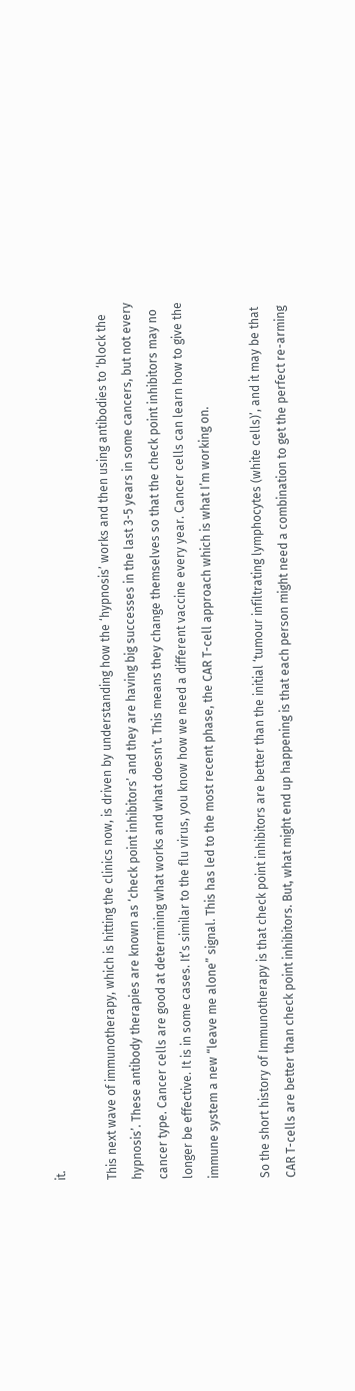it.

This next wave of immunotherapy, which is hitting the clinics now, is driven by understanding how the ‘hypnosis’ works and then using antibodies to ‘block the hypnosis’. These antibody therapies are known as ‘check point inhibitors’ and they are having big successes in the last 3-5 years in some cancers, but not every cancer type. Cancer cells are good at determining what works and what doesn’t. This means they change themselves so that the check point inhibitors may no longer be effective. It is in some cases. It’s similar to the flu virus, you know how we need a different vaccine every year. Cancer cells can learn how to give the immune system a new “leave me alone” signal. This has led to the most recent phase, the CAR T-cell approach which is what I’m working on.

So the short history of Immunotherapy is that check point inhibitors are better than the initial ‘tumour infiltrating lymphocytes (white cells)’, and it may be that CAR T-cells are better than check point inhibitors. But, what might end up happening is that each person might need a combination to get the perfect re-arming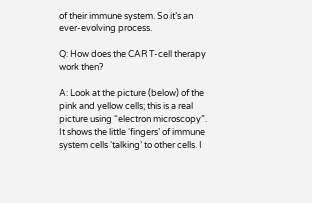of their immune system. So it’s an ever-evolving process.

Q: How does the CAR T-cell therapy work then?

A: Look at the picture (below) of the pink and yellow cells; this is a real picture using “electron microscopy”. It shows the little ‘fingers’ of immune system cells ‘talking’ to other cells. I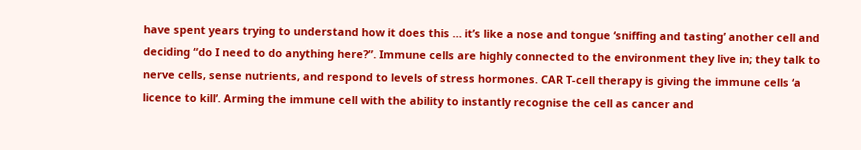have spent years trying to understand how it does this … it’s like a nose and tongue ‘sniffing and tasting’ another cell and deciding “do I need to do anything here?”. Immune cells are highly connected to the environment they live in; they talk to nerve cells, sense nutrients, and respond to levels of stress hormones. CAR T-cell therapy is giving the immune cells ‘a licence to kill’. Arming the immune cell with the ability to instantly recognise the cell as cancer and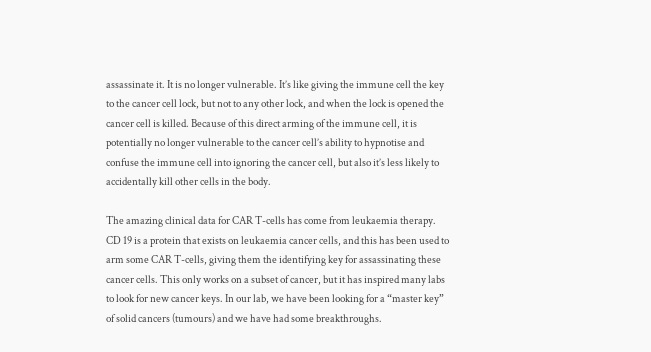assassinate it. It is no longer vulnerable. It’s like giving the immune cell the key to the cancer cell lock, but not to any other lock, and when the lock is opened the cancer cell is killed. Because of this direct arming of the immune cell, it is potentially no longer vulnerable to the cancer cell’s ability to hypnotise and confuse the immune cell into ignoring the cancer cell, but also it’s less likely to accidentally kill other cells in the body.

The amazing clinical data for CAR T-cells has come from leukaemia therapy. CD 19 is a protein that exists on leukaemia cancer cells, and this has been used to arm some CAR T-cells, giving them the identifying key for assassinating these cancer cells. This only works on a subset of cancer, but it has inspired many labs to look for new cancer keys. In our lab, we have been looking for a “master key” of solid cancers (tumours) and we have had some breakthroughs.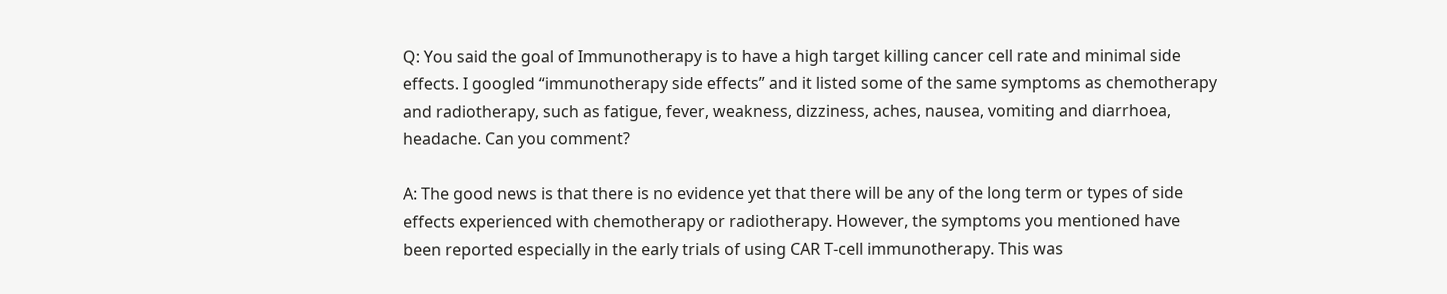Q: You said the goal of Immunotherapy is to have a high target killing cancer cell rate and minimal side effects. I googled “immunotherapy side effects” and it listed some of the same symptoms as chemotherapy and radiotherapy, such as fatigue, fever, weakness, dizziness, aches, nausea, vomiting and diarrhoea, headache. Can you comment?

A: The good news is that there is no evidence yet that there will be any of the long term or types of side effects experienced with chemotherapy or radiotherapy. However, the symptoms you mentioned have been reported especially in the early trials of using CAR T-cell immunotherapy. This was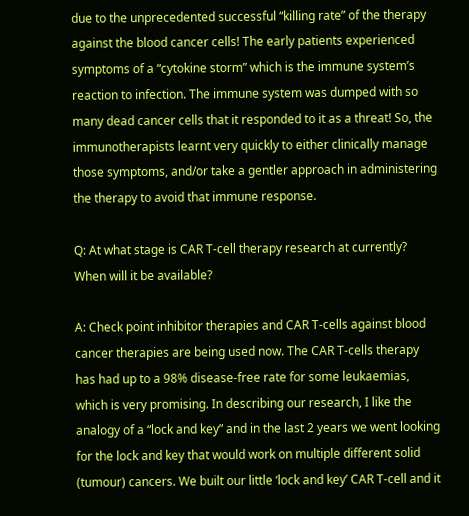due to the unprecedented successful “killing rate” of the therapy against the blood cancer cells! The early patients experienced symptoms of a “cytokine storm” which is the immune system’s reaction to infection. The immune system was dumped with so many dead cancer cells that it responded to it as a threat! So, the immunotherapists learnt very quickly to either clinically manage those symptoms, and/or take a gentler approach in administering the therapy to avoid that immune response.

Q: At what stage is CAR T-cell therapy research at currently? When will it be available?

A: Check point inhibitor therapies and CAR T-cells against blood cancer therapies are being used now. The CAR T-cells therapy has had up to a 98% disease-free rate for some leukaemias, which is very promising. In describing our research, I like the analogy of a “lock and key” and in the last 2 years we went looking for the lock and key that would work on multiple different solid (tumour) cancers. We built our little ‘lock and key’ CAR T-cell and it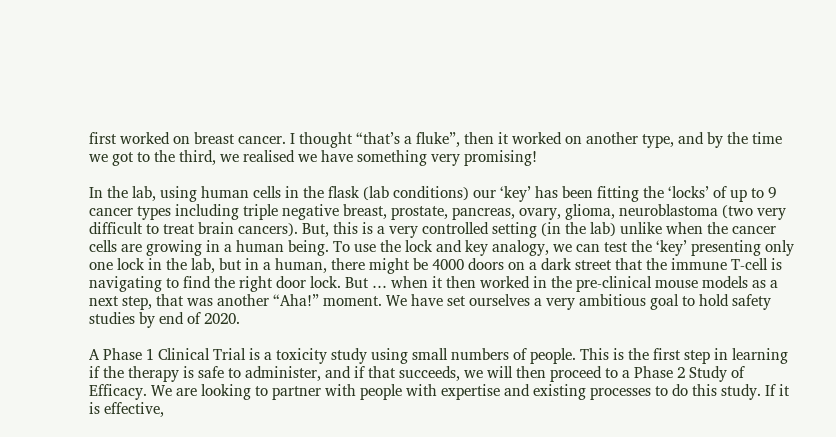first worked on breast cancer. I thought “that’s a fluke”, then it worked on another type, and by the time we got to the third, we realised we have something very promising!

In the lab, using human cells in the flask (lab conditions) our ‘key’ has been fitting the ‘locks’ of up to 9 cancer types including triple negative breast, prostate, pancreas, ovary, glioma, neuroblastoma (two very difficult to treat brain cancers). But, this is a very controlled setting (in the lab) unlike when the cancer cells are growing in a human being. To use the lock and key analogy, we can test the ‘key’ presenting only one lock in the lab, but in a human, there might be 4000 doors on a dark street that the immune T-cell is navigating to find the right door lock. But … when it then worked in the pre-clinical mouse models as a next step, that was another “Aha!” moment. We have set ourselves a very ambitious goal to hold safety studies by end of 2020.

A Phase 1 Clinical Trial is a toxicity study using small numbers of people. This is the first step in learning if the therapy is safe to administer, and if that succeeds, we will then proceed to a Phase 2 Study of Efficacy. We are looking to partner with people with expertise and existing processes to do this study. If it is effective,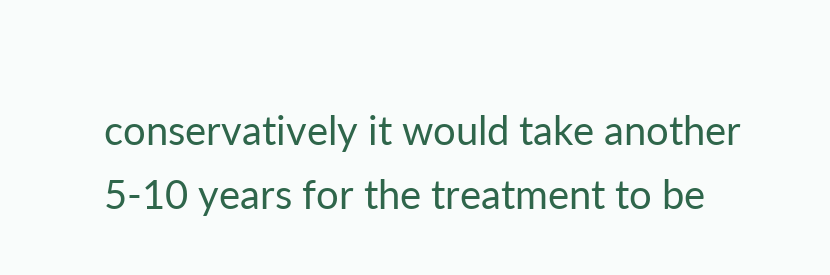conservatively it would take another 5-10 years for the treatment to be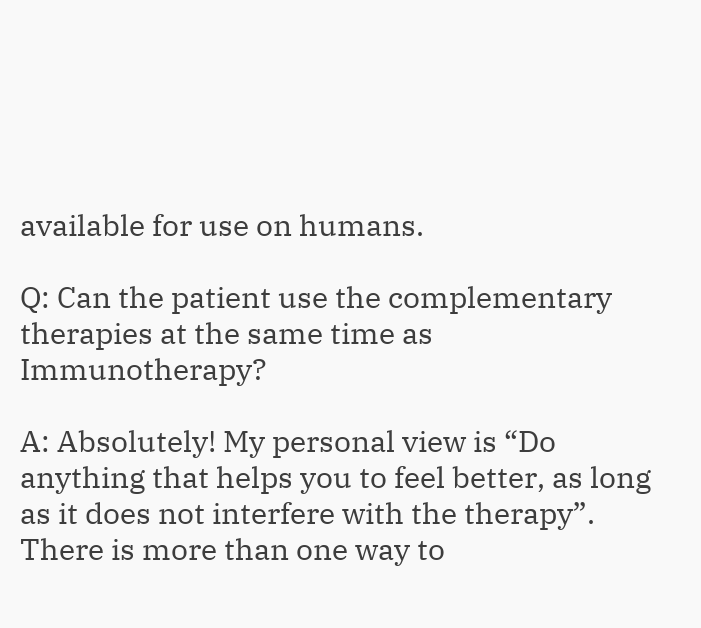available for use on humans.

Q: Can the patient use the complementary therapies at the same time as Immunotherapy?

A: Absolutely! My personal view is “Do anything that helps you to feel better, as long as it does not interfere with the therapy”. There is more than one way to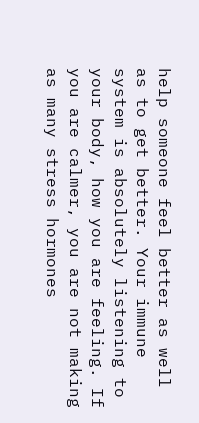help someone feel better as well as to get better. Your immune system is absolutely listening to your body, how you are feeling. If you are calmer, you are not making as many stress hormones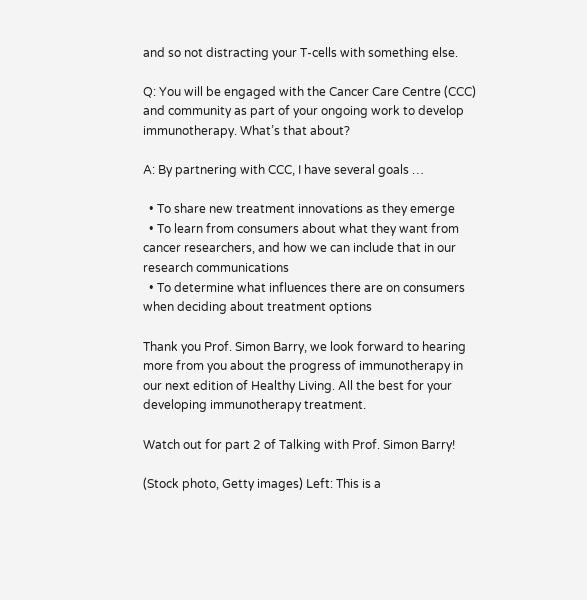and so not distracting your T-cells with something else.

Q: You will be engaged with the Cancer Care Centre (CCC) and community as part of your ongoing work to develop immunotherapy. What’s that about?

A: By partnering with CCC, I have several goals …

  • To share new treatment innovations as they emerge
  • To learn from consumers about what they want from cancer researchers, and how we can include that in our research communications
  • To determine what influences there are on consumers when deciding about treatment options

Thank you Prof. Simon Barry, we look forward to hearing more from you about the progress of immunotherapy in our next edition of Healthy Living. All the best for your developing immunotherapy treatment.

Watch out for part 2 of Talking with Prof. Simon Barry!

(Stock photo, Getty images) Left: This is a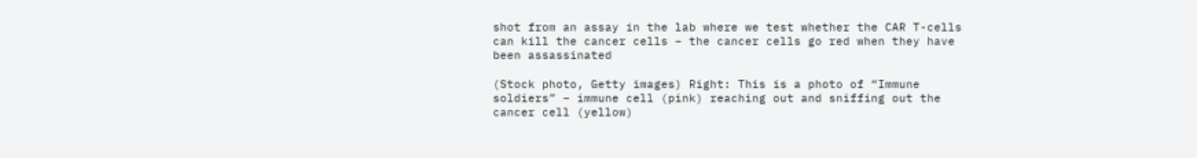shot from an assay in the lab where we test whether the CAR T-cells can kill the cancer cells – the cancer cells go red when they have been assassinated

(Stock photo, Getty images) Right: This is a photo of “Immune soldiers” – immune cell (pink) reaching out and sniffing out the cancer cell (yellow)